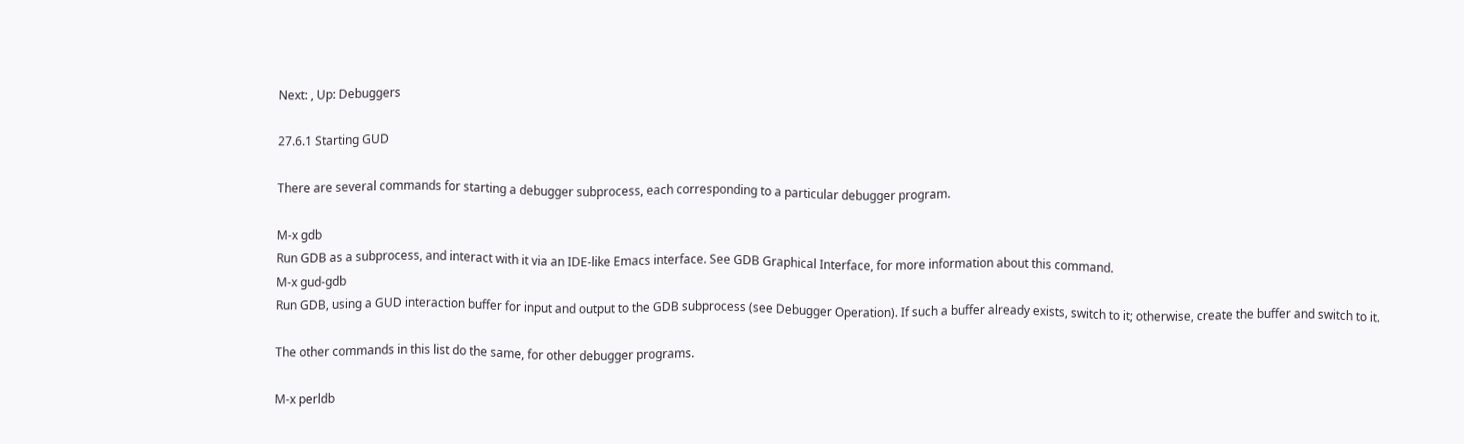Next: , Up: Debuggers

27.6.1 Starting GUD

There are several commands for starting a debugger subprocess, each corresponding to a particular debugger program.

M-x gdb
Run GDB as a subprocess, and interact with it via an IDE-like Emacs interface. See GDB Graphical Interface, for more information about this command.
M-x gud-gdb
Run GDB, using a GUD interaction buffer for input and output to the GDB subprocess (see Debugger Operation). If such a buffer already exists, switch to it; otherwise, create the buffer and switch to it.

The other commands in this list do the same, for other debugger programs.

M-x perldb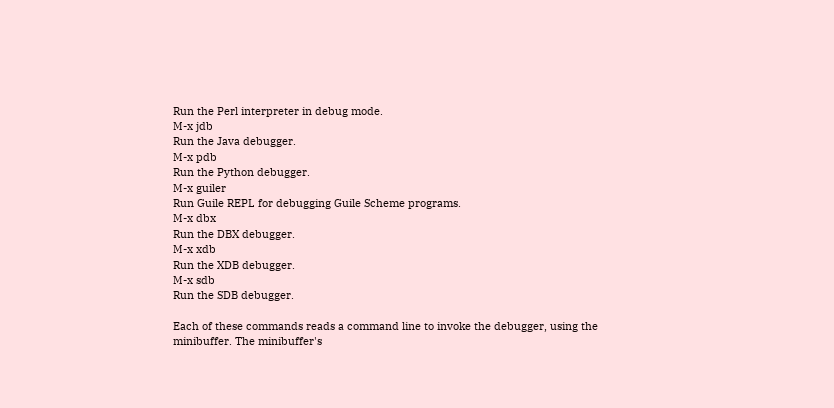Run the Perl interpreter in debug mode.
M-x jdb
Run the Java debugger.
M-x pdb
Run the Python debugger.
M-x guiler
Run Guile REPL for debugging Guile Scheme programs.
M-x dbx
Run the DBX debugger.
M-x xdb
Run the XDB debugger.
M-x sdb
Run the SDB debugger.

Each of these commands reads a command line to invoke the debugger, using the minibuffer. The minibuffer's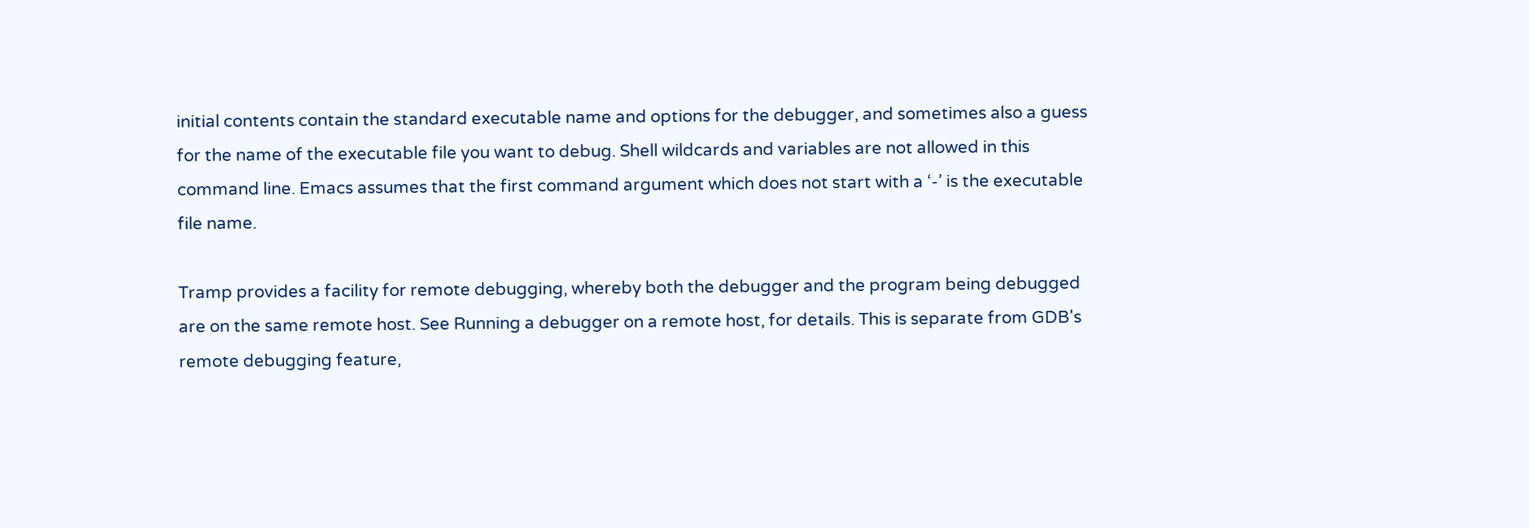initial contents contain the standard executable name and options for the debugger, and sometimes also a guess for the name of the executable file you want to debug. Shell wildcards and variables are not allowed in this command line. Emacs assumes that the first command argument which does not start with a ‘-’ is the executable file name.

Tramp provides a facility for remote debugging, whereby both the debugger and the program being debugged are on the same remote host. See Running a debugger on a remote host, for details. This is separate from GDB's remote debugging feature,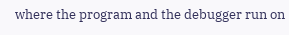where the program and the debugger run on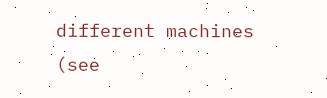different machines (see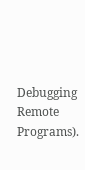Debugging Remote Programs).